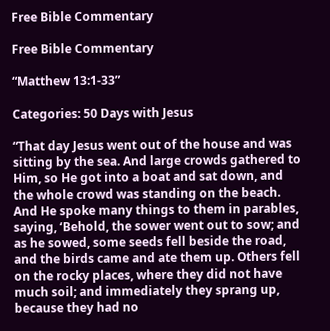Free Bible Commentary

Free Bible Commentary

“Matthew 13:1-33”

Categories: 50 Days with Jesus

“That day Jesus went out of the house and was sitting by the sea. And large crowds gathered to Him, so He got into a boat and sat down, and the whole crowd was standing on the beach. And He spoke many things to them in parables, saying, ‘Behold, the sower went out to sow; and as he sowed, some seeds fell beside the road, and the birds came and ate them up. Others fell on the rocky places, where they did not have much soil; and immediately they sprang up, because they had no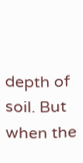depth of soil. But when the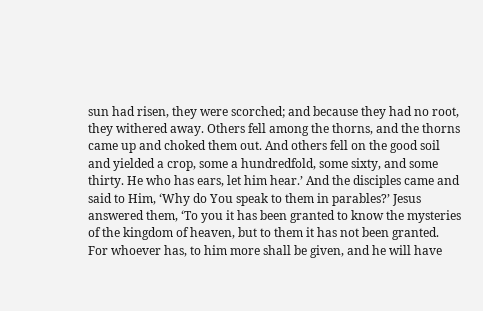sun had risen, they were scorched; and because they had no root, they withered away. Others fell among the thorns, and the thorns came up and choked them out. And others fell on the good soil and yielded a crop, some a hundredfold, some sixty, and some thirty. He who has ears, let him hear.’ And the disciples came and said to Him, ‘Why do You speak to them in parables?’ Jesus answered them, ‘To you it has been granted to know the mysteries of the kingdom of heaven, but to them it has not been granted. For whoever has, to him more shall be given, and he will have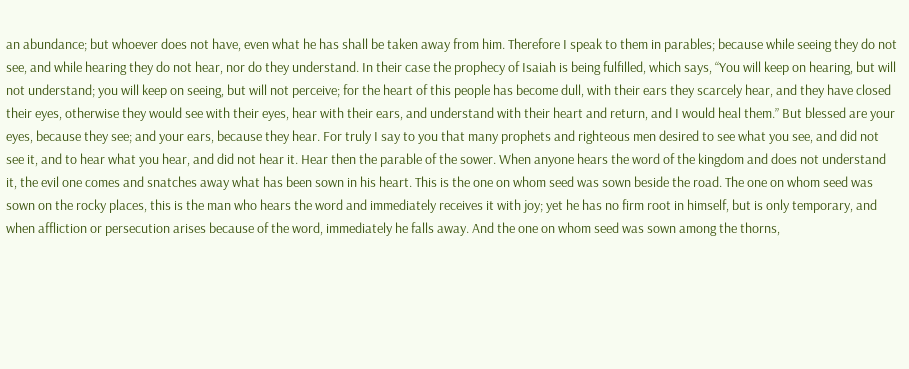an abundance; but whoever does not have, even what he has shall be taken away from him. Therefore I speak to them in parables; because while seeing they do not see, and while hearing they do not hear, nor do they understand. In their case the prophecy of Isaiah is being fulfilled, which says, “You will keep on hearing, but will not understand; you will keep on seeing, but will not perceive; for the heart of this people has become dull, with their ears they scarcely hear, and they have closed their eyes, otherwise they would see with their eyes, hear with their ears, and understand with their heart and return, and I would heal them.” But blessed are your eyes, because they see; and your ears, because they hear. For truly I say to you that many prophets and righteous men desired to see what you see, and did not see it, and to hear what you hear, and did not hear it. Hear then the parable of the sower. When anyone hears the word of the kingdom and does not understand it, the evil one comes and snatches away what has been sown in his heart. This is the one on whom seed was sown beside the road. The one on whom seed was sown on the rocky places, this is the man who hears the word and immediately receives it with joy; yet he has no firm root in himself, but is only temporary, and when affliction or persecution arises because of the word, immediately he falls away. And the one on whom seed was sown among the thorns,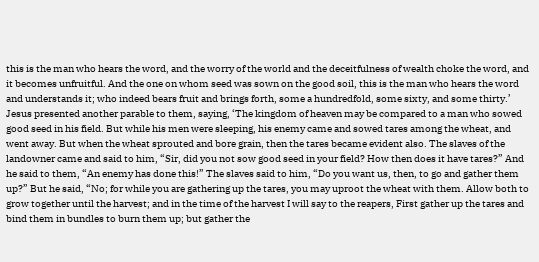this is the man who hears the word, and the worry of the world and the deceitfulness of wealth choke the word, and it becomes unfruitful. And the one on whom seed was sown on the good soil, this is the man who hears the word and understands it; who indeed bears fruit and brings forth, some a hundredfold, some sixty, and some thirty.’ Jesus presented another parable to them, saying, ‘The kingdom of heaven may be compared to a man who sowed good seed in his field. But while his men were sleeping, his enemy came and sowed tares among the wheat, and went away. But when the wheat sprouted and bore grain, then the tares became evident also. The slaves of the landowner came and said to him, “Sir, did you not sow good seed in your field? How then does it have tares?” And he said to them, “An enemy has done this!” The slaves said to him, “Do you want us, then, to go and gather them up?” But he said, “No; for while you are gathering up the tares, you may uproot the wheat with them. Allow both to grow together until the harvest; and in the time of the harvest I will say to the reapers, First gather up the tares and bind them in bundles to burn them up; but gather the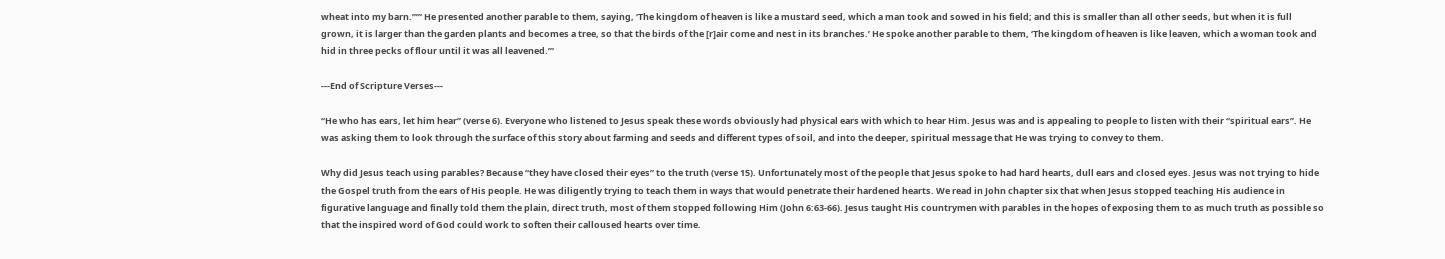wheat into my barn.”’” He presented another parable to them, saying, ‘The kingdom of heaven is like a mustard seed, which a man took and sowed in his field; and this is smaller than all other seeds, but when it is full grown, it is larger than the garden plants and becomes a tree, so that the birds of the [r]air come and nest in its branches.’ He spoke another parable to them, ‘The kingdom of heaven is like leaven, which a woman took and hid in three pecks of flour until it was all leavened.’”

---End of Scripture Verses---

“He who has ears, let him hear” (verse 6). Everyone who listened to Jesus speak these words obviously had physical ears with which to hear Him. Jesus was and is appealing to people to listen with their “spiritual ears”. He was asking them to look through the surface of this story about farming and seeds and different types of soil, and into the deeper, spiritual message that He was trying to convey to them.

Why did Jesus teach using parables? Because “they have closed their eyes” to the truth (verse 15). Unfortunately most of the people that Jesus spoke to had hard hearts, dull ears and closed eyes. Jesus was not trying to hide the Gospel truth from the ears of His people. He was diligently trying to teach them in ways that would penetrate their hardened hearts. We read in John chapter six that when Jesus stopped teaching His audience in figurative language and finally told them the plain, direct truth, most of them stopped following Him (John 6:63-66). Jesus taught His countrymen with parables in the hopes of exposing them to as much truth as possible so that the inspired word of God could work to soften their calloused hearts over time.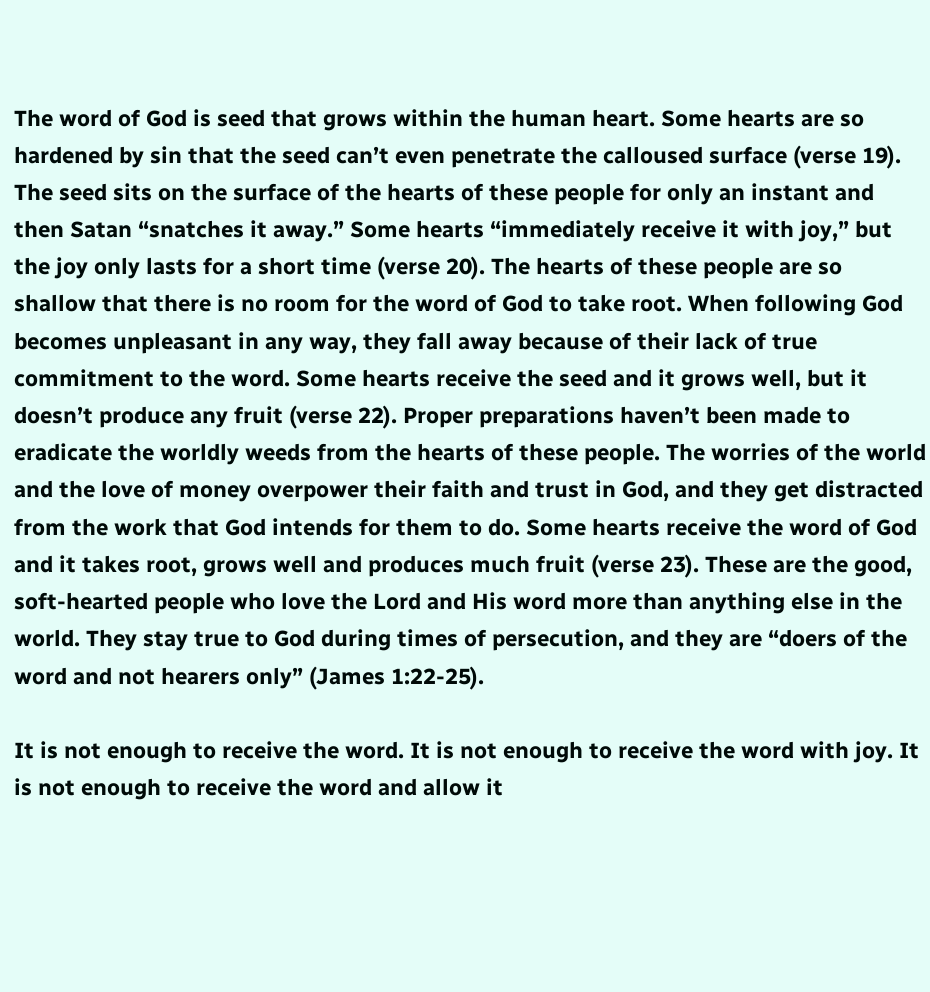The word of God is seed that grows within the human heart. Some hearts are so hardened by sin that the seed can’t even penetrate the calloused surface (verse 19). The seed sits on the surface of the hearts of these people for only an instant and then Satan “snatches it away.” Some hearts “immediately receive it with joy,” but the joy only lasts for a short time (verse 20). The hearts of these people are so shallow that there is no room for the word of God to take root. When following God becomes unpleasant in any way, they fall away because of their lack of true commitment to the word. Some hearts receive the seed and it grows well, but it doesn’t produce any fruit (verse 22). Proper preparations haven’t been made to eradicate the worldly weeds from the hearts of these people. The worries of the world and the love of money overpower their faith and trust in God, and they get distracted from the work that God intends for them to do. Some hearts receive the word of God and it takes root, grows well and produces much fruit (verse 23). These are the good, soft-hearted people who love the Lord and His word more than anything else in the world. They stay true to God during times of persecution, and they are “doers of the word and not hearers only” (James 1:22-25).

It is not enough to receive the word. It is not enough to receive the word with joy. It is not enough to receive the word and allow it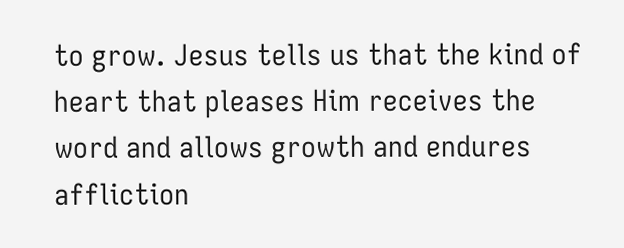to grow. Jesus tells us that the kind of heart that pleases Him receives the word and allows growth and endures affliction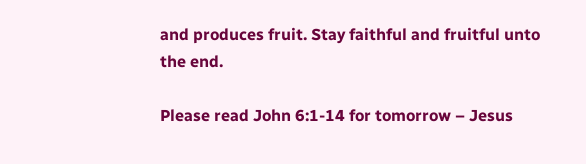and produces fruit. Stay faithful and fruitful unto the end.

Please read John 6:1-14 for tomorrow – Jesus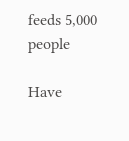feeds 5,000 people

Have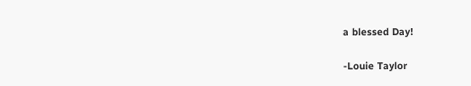a blessed Day!

-Louie Taylor